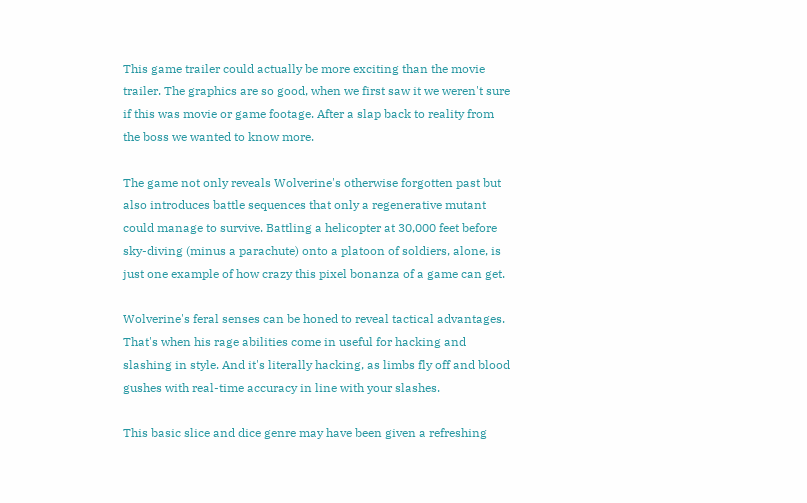This game trailer could actually be more exciting than the movie trailer. The graphics are so good, when we first saw it we weren't sure if this was movie or game footage. After a slap back to reality from the boss we wanted to know more.

The game not only reveals Wolverine's otherwise forgotten past but also introduces battle sequences that only a regenerative mutant could manage to survive. Battling a helicopter at 30,000 feet before sky-diving (minus a parachute) onto a platoon of soldiers, alone, is just one example of how crazy this pixel bonanza of a game can get.

Wolverine's feral senses can be honed to reveal tactical advantages. That's when his rage abilities come in useful for hacking and slashing in style. And it's literally hacking, as limbs fly off and blood gushes with real-time accuracy in line with your slashes.

This basic slice and dice genre may have been given a refreshing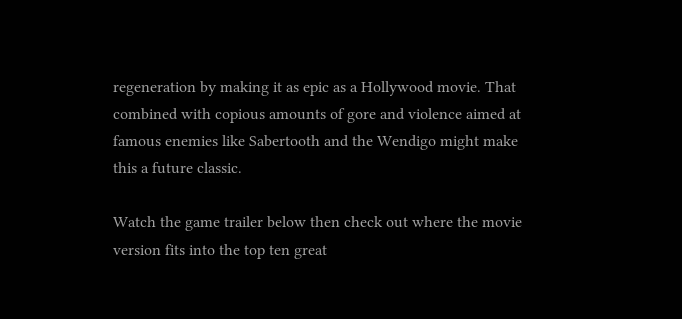regeneration by making it as epic as a Hollywood movie. That combined with copious amounts of gore and violence aimed at famous enemies like Sabertooth and the Wendigo might make this a future classic.

Watch the game trailer below then check out where the movie version fits into the top ten great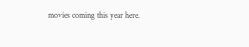movies coming this year here.